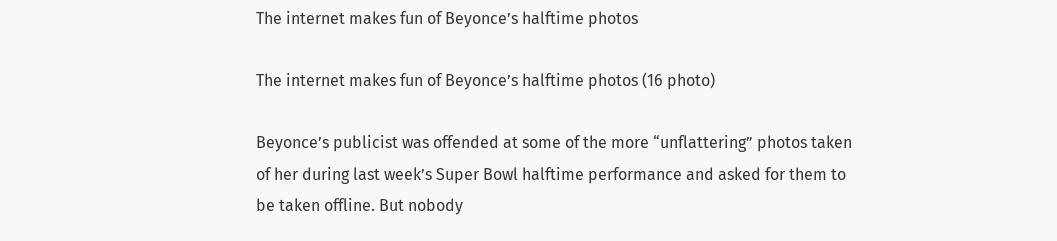The internet makes fun of Beyonce’s halftime photos

The internet makes fun of Beyonce’s halftime photos (16 photo)

Beyonce’s publicist was offended at some of the more “unflattering” photos taken of her during last week’s Super Bowl halftime performance and asked for them to be taken offline. But nobody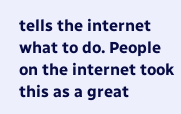tells the internet what to do. People on the internet took this as a great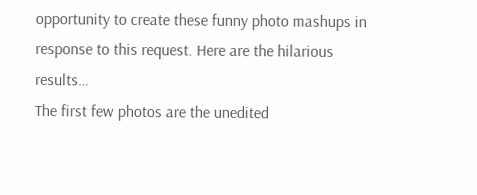opportunity to create these funny photo mashups in response to this request. Here are the hilarious results…
The first few photos are the unedited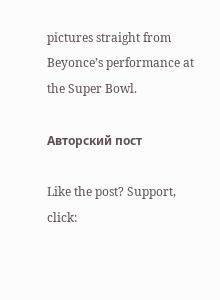pictures straight from Beyonce’s performance at the Super Bowl.

Авторский пост

Like the post? Support, click: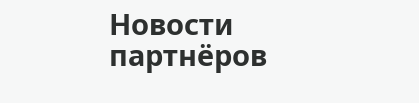Новости партнёров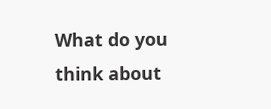What do you think about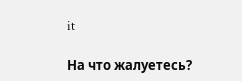it

На что жалуетесь?